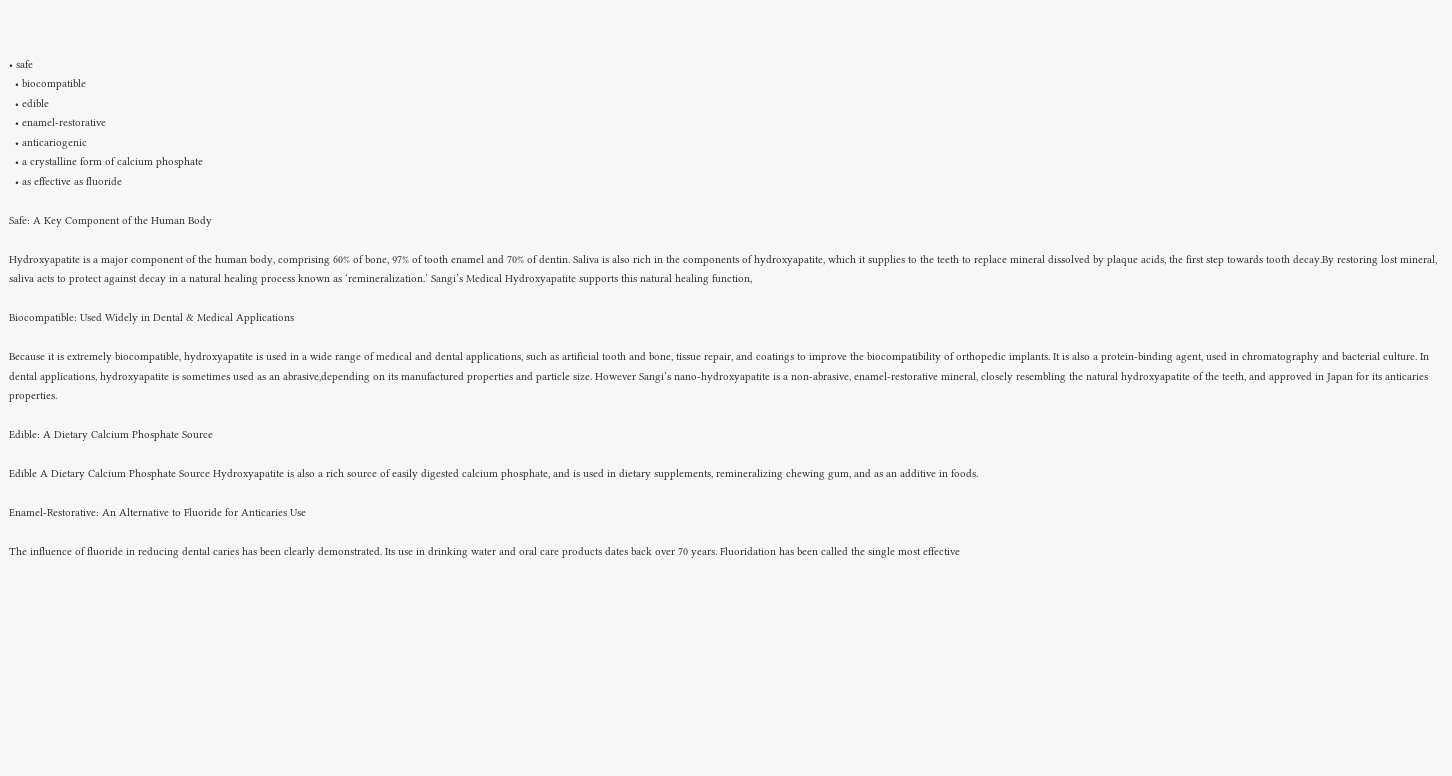• safe
  • biocompatible
  • edible
  • enamel-restorative
  • anticariogenic
  • a crystalline form of calcium phosphate
  • as effective as fluoride

Safe: A Key Component of the Human Body

Hydroxyapatite is a major component of the human body, comprising 60% of bone, 97% of tooth enamel and 70% of dentin. Saliva is also rich in the components of hydroxyapatite, which it supplies to the teeth to replace mineral dissolved by plaque acids, the first step towards tooth decay.By restoring lost mineral, saliva acts to protect against decay in a natural healing process known as ‘remineralization.’ Sangi’s Medical Hydroxyapatite supports this natural healing function,

Biocompatible: Used Widely in Dental & Medical Applications

Because it is extremely biocompatible, hydroxyapatite is used in a wide range of medical and dental applications, such as artificial tooth and bone, tissue repair, and coatings to improve the biocompatibility of orthopedic implants. It is also a protein-binding agent, used in chromatography and bacterial culture. In dental applications, hydroxyapatite is sometimes used as an abrasive,depending on its manufactured properties and particle size. However Sangi’s nano-hydroxyapatite is a non-abrasive, enamel-restorative mineral, closely resembling the natural hydroxyapatite of the teeth, and approved in Japan for its anticaries properties.

Edible: A Dietary Calcium Phosphate Source

Edible A Dietary Calcium Phosphate Source Hydroxyapatite is also a rich source of easily digested calcium phosphate, and is used in dietary supplements, remineralizing chewing gum, and as an additive in foods.

Enamel-Restorative: An Alternative to Fluoride for Anticaries Use

The influence of fluoride in reducing dental caries has been clearly demonstrated. Its use in drinking water and oral care products dates back over 70 years. Fluoridation has been called the single most effective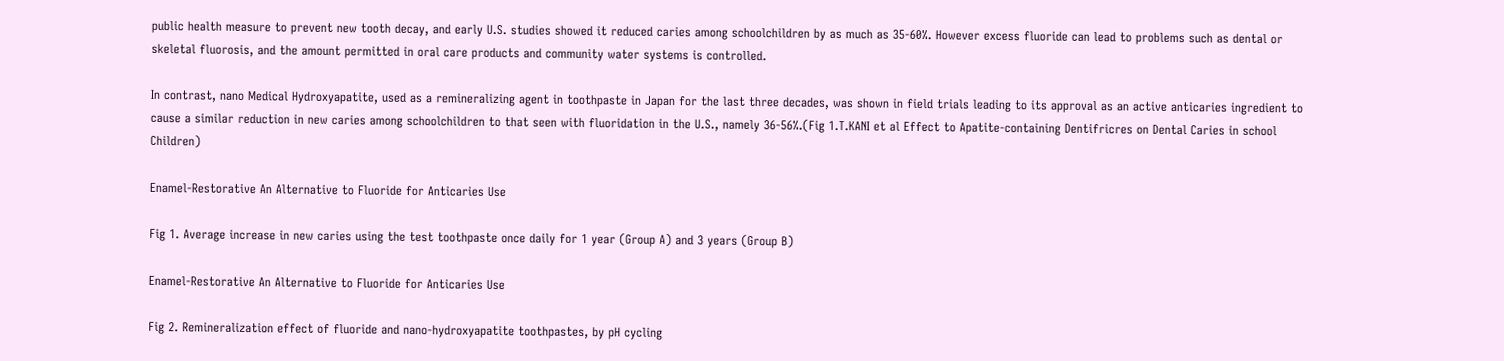public health measure to prevent new tooth decay, and early U.S. studies showed it reduced caries among schoolchildren by as much as 35-60%. However excess fluoride can lead to problems such as dental or skeletal fluorosis, and the amount permitted in oral care products and community water systems is controlled.

In contrast, nano Medical Hydroxyapatite, used as a remineralizing agent in toothpaste in Japan for the last three decades, was shown in field trials leading to its approval as an active anticaries ingredient to cause a similar reduction in new caries among schoolchildren to that seen with fluoridation in the U.S., namely 36-56%.(Fig 1.T.KANI et al Effect to Apatite-containing Dentifricres on Dental Caries in school Children)

Enamel-Restorative An Alternative to Fluoride for Anticaries Use

Fig 1. Average increase in new caries using the test toothpaste once daily for 1 year (Group A) and 3 years (Group B)

Enamel-Restorative An Alternative to Fluoride for Anticaries Use

Fig 2. Remineralization effect of fluoride and nano-hydroxyapatite toothpastes, by pH cycling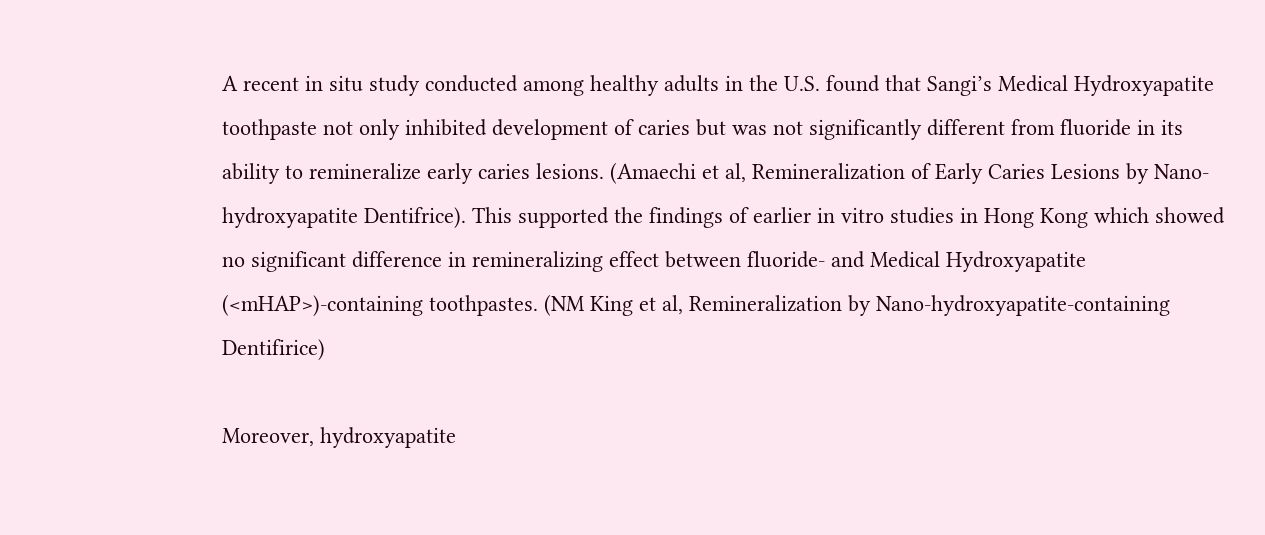A recent in situ study conducted among healthy adults in the U.S. found that Sangi’s Medical Hydroxyapatite toothpaste not only inhibited development of caries but was not significantly different from fluoride in its ability to remineralize early caries lesions. (Amaechi et al, Remineralization of Early Caries Lesions by Nano-hydroxyapatite Dentifrice). This supported the findings of earlier in vitro studies in Hong Kong which showed no significant difference in remineralizing effect between fluoride- and Medical Hydroxyapatite (<mHAP>)-containing toothpastes. (NM King et al, Remineralization by Nano-hydroxyapatite-containing Dentifirice)

Moreover, hydroxyapatite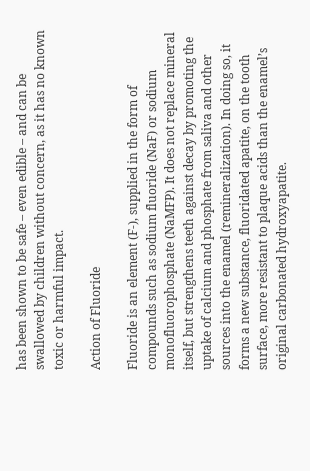has been shown to be safe – even edible – and can be swallowed by children without concern, as it has no known toxic or harmful impact.

Action of Fluoride

Fluoride is an element (F-), supplied in the form of compounds such as sodium fluoride (NaF) or sodium monofluorophosphate (NaMFP). It does not replace mineral itself, but strengthens teeth against decay by promoting the uptake of calcium and phosphate from saliva and other sources into the enamel (remineralization). In doing so, it forms a new substance, fluoridated apatite, on the tooth surface, more resistant to plaque acids than the enamel’s original carbonated hydroxyapatite.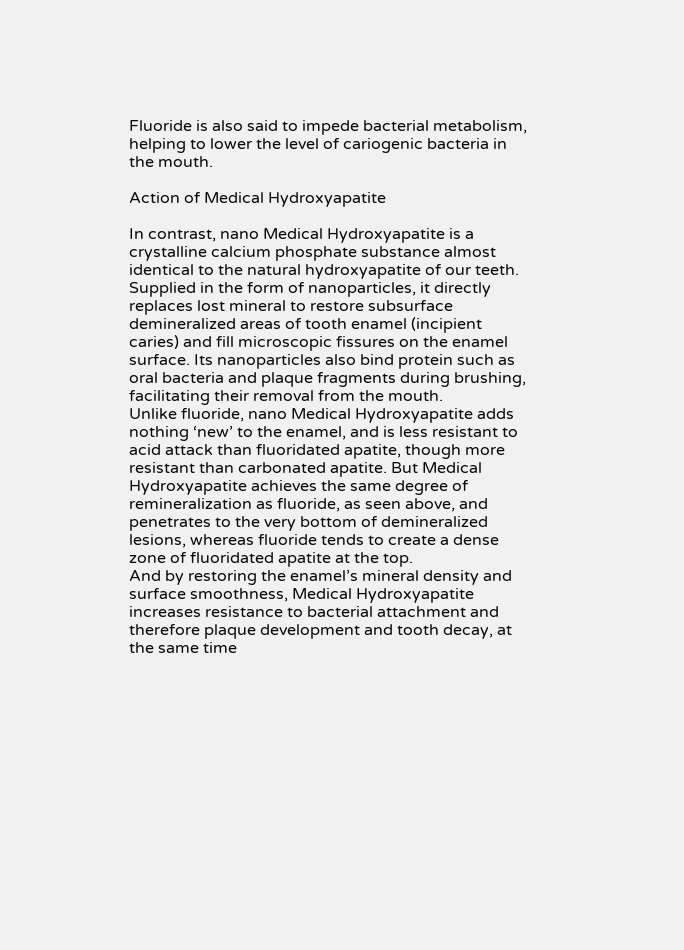Fluoride is also said to impede bacterial metabolism, helping to lower the level of cariogenic bacteria in the mouth.

Action of Medical Hydroxyapatite

In contrast, nano Medical Hydroxyapatite is a crystalline calcium phosphate substance almost identical to the natural hydroxyapatite of our teeth. Supplied in the form of nanoparticles, it directly replaces lost mineral to restore subsurface demineralized areas of tooth enamel (incipient caries) and fill microscopic fissures on the enamel surface. Its nanoparticles also bind protein such as oral bacteria and plaque fragments during brushing, facilitating their removal from the mouth.
Unlike fluoride, nano Medical Hydroxyapatite adds nothing ‘new’ to the enamel, and is less resistant to acid attack than fluoridated apatite, though more resistant than carbonated apatite. But Medical Hydroxyapatite achieves the same degree of remineralization as fluoride, as seen above, and penetrates to the very bottom of demineralized lesions, whereas fluoride tends to create a dense zone of fluoridated apatite at the top.
And by restoring the enamel’s mineral density and surface smoothness, Medical Hydroxyapatite increases resistance to bacterial attachment and therefore plaque development and tooth decay, at the same time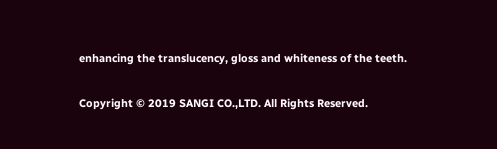enhancing the translucency, gloss and whiteness of the teeth.

Copyright © 2019 SANGI CO.,LTD. All Rights Reserved.